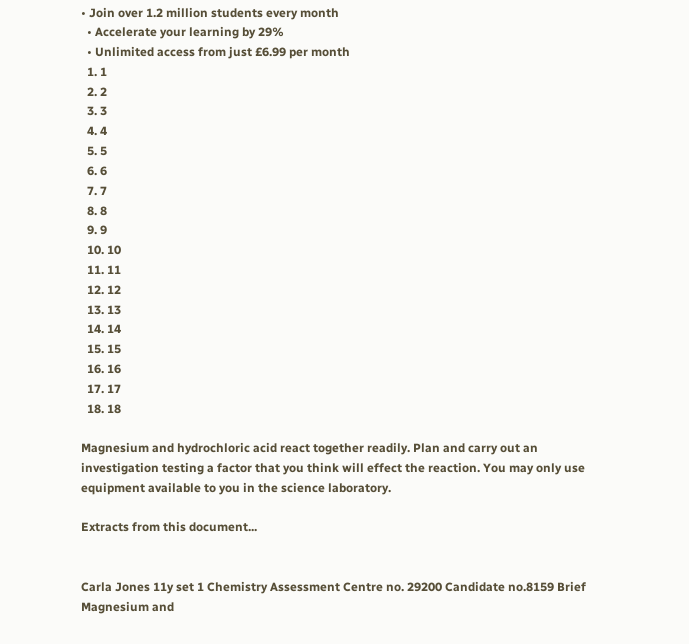• Join over 1.2 million students every month
  • Accelerate your learning by 29%
  • Unlimited access from just £6.99 per month
  1. 1
  2. 2
  3. 3
  4. 4
  5. 5
  6. 6
  7. 7
  8. 8
  9. 9
  10. 10
  11. 11
  12. 12
  13. 13
  14. 14
  15. 15
  16. 16
  17. 17
  18. 18

Magnesium and hydrochloric acid react together readily. Plan and carry out an investigation testing a factor that you think will effect the reaction. You may only use equipment available to you in the science laboratory.

Extracts from this document...


Carla Jones 11y set 1 Chemistry Assessment Centre no. 29200 Candidate no.8159 Brief Magnesium and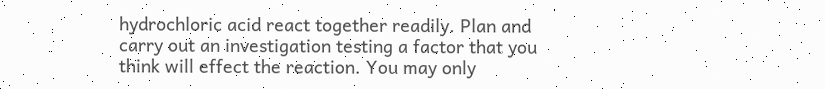hydrochloric acid react together readily. Plan and carry out an investigation testing a factor that you think will effect the reaction. You may only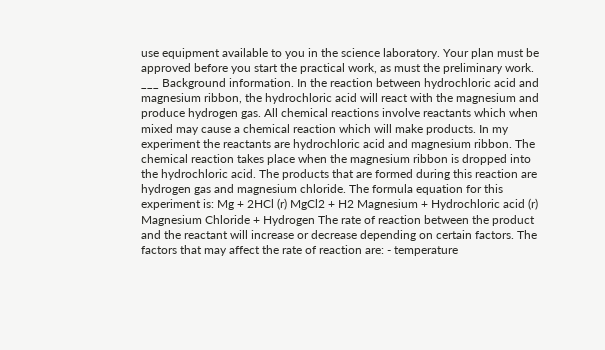use equipment available to you in the science laboratory. Your plan must be approved before you start the practical work, as must the preliminary work. ___ Background information. In the reaction between hydrochloric acid and magnesium ribbon, the hydrochloric acid will react with the magnesium and produce hydrogen gas. All chemical reactions involve reactants which when mixed may cause a chemical reaction which will make products. In my experiment the reactants are hydrochloric acid and magnesium ribbon. The chemical reaction takes place when the magnesium ribbon is dropped into the hydrochloric acid. The products that are formed during this reaction are hydrogen gas and magnesium chloride. The formula equation for this experiment is: Mg + 2HCl (r) MgCl2 + H2 Magnesium + Hydrochloric acid (r) Magnesium Chloride + Hydrogen The rate of reaction between the product and the reactant will increase or decrease depending on certain factors. The factors that may affect the rate of reaction are: - temperature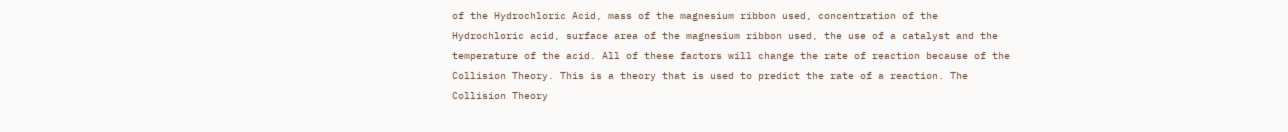of the Hydrochloric Acid, mass of the magnesium ribbon used, concentration of the Hydrochloric acid, surface area of the magnesium ribbon used, the use of a catalyst and the temperature of the acid. All of these factors will change the rate of reaction because of the Collision Theory. This is a theory that is used to predict the rate of a reaction. The Collision Theory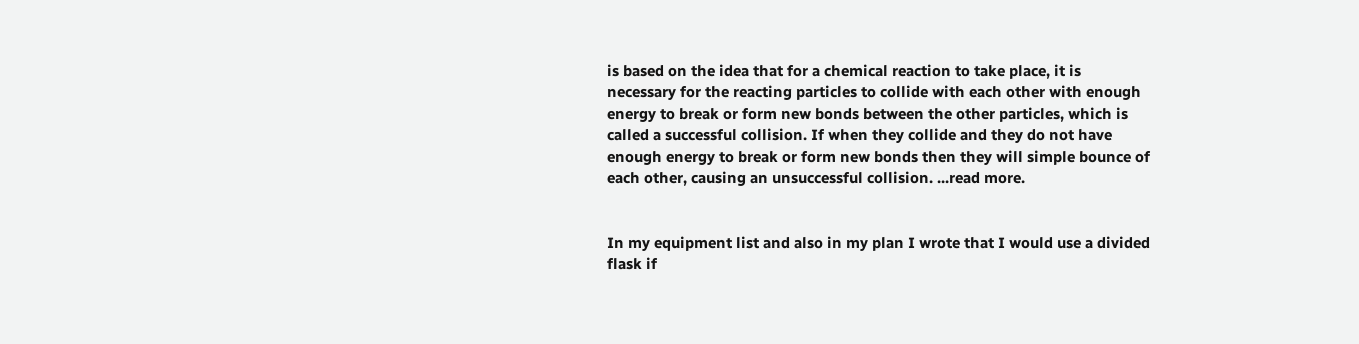is based on the idea that for a chemical reaction to take place, it is necessary for the reacting particles to collide with each other with enough energy to break or form new bonds between the other particles, which is called a successful collision. If when they collide and they do not have enough energy to break or form new bonds then they will simple bounce of each other, causing an unsuccessful collision. ...read more.


In my equipment list and also in my plan I wrote that I would use a divided flask if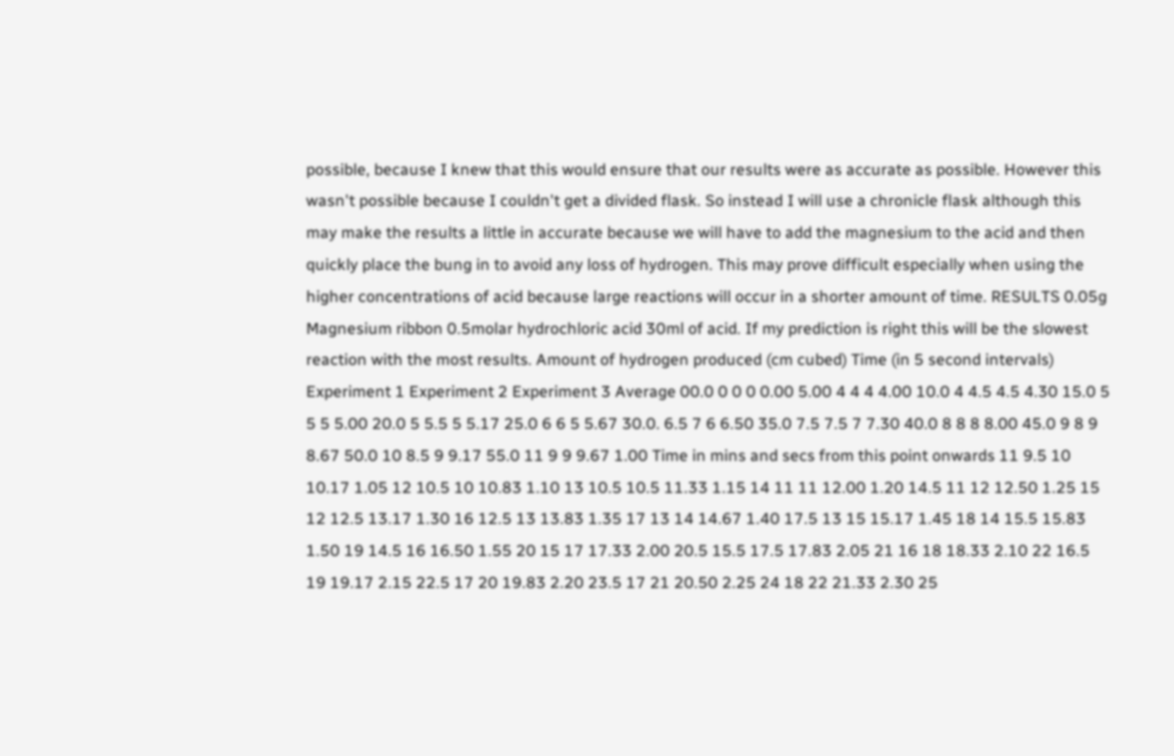possible, because I knew that this would ensure that our results were as accurate as possible. However this wasn't possible because I couldn't get a divided flask. So instead I will use a chronicle flask although this may make the results a little in accurate because we will have to add the magnesium to the acid and then quickly place the bung in to avoid any loss of hydrogen. This may prove difficult especially when using the higher concentrations of acid because large reactions will occur in a shorter amount of time. RESULTS 0.05g Magnesium ribbon 0.5molar hydrochloric acid 30ml of acid. If my prediction is right this will be the slowest reaction with the most results. Amount of hydrogen produced (cm cubed) Time (in 5 second intervals) Experiment 1 Experiment 2 Experiment 3 Average 00.0 0 0 0 0.00 5.00 4 4 4 4.00 10.0 4 4.5 4.5 4.30 15.0 5 5 5 5.00 20.0 5 5.5 5 5.17 25.0 6 6 5 5.67 30.0. 6.5 7 6 6.50 35.0 7.5 7.5 7 7.30 40.0 8 8 8 8.00 45.0 9 8 9 8.67 50.0 10 8.5 9 9.17 55.0 11 9 9 9.67 1.00 Time in mins and secs from this point onwards 11 9.5 10 10.17 1.05 12 10.5 10 10.83 1.10 13 10.5 10.5 11.33 1.15 14 11 11 12.00 1.20 14.5 11 12 12.50 1.25 15 12 12.5 13.17 1.30 16 12.5 13 13.83 1.35 17 13 14 14.67 1.40 17.5 13 15 15.17 1.45 18 14 15.5 15.83 1.50 19 14.5 16 16.50 1.55 20 15 17 17.33 2.00 20.5 15.5 17.5 17.83 2.05 21 16 18 18.33 2.10 22 16.5 19 19.17 2.15 22.5 17 20 19.83 2.20 23.5 17 21 20.50 2.25 24 18 22 21.33 2.30 25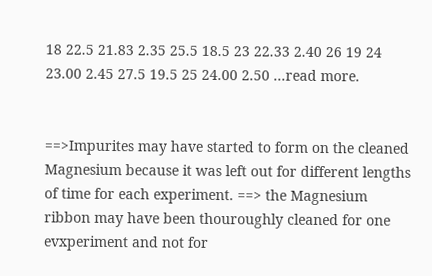18 22.5 21.83 2.35 25.5 18.5 23 22.33 2.40 26 19 24 23.00 2.45 27.5 19.5 25 24.00 2.50 ...read more.


==>Impurites may have started to form on the cleaned Magnesium because it was left out for different lengths of time for each experiment. ==> the Magnesium ribbon may have been thouroughly cleaned for one evxperiment and not for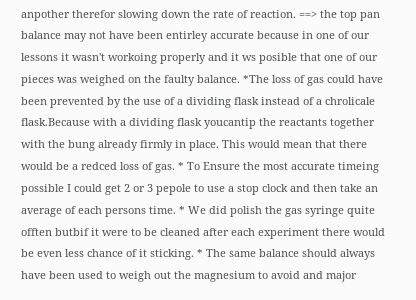anpother therefor slowing down the rate of reaction. ==> the top pan balance may not have been entirley accurate because in one of our lessons it wasn't workoing properly and it ws posible that one of our pieces was weighed on the faulty balance. *The loss of gas could have been prevented by the use of a dividing flask instead of a chrolicale flask.Because with a dividing flask youcantip the reactants together with the bung already firmly in place. This would mean that there would be a redced loss of gas. * To Ensure the most accurate timeing possible I could get 2 or 3 pepole to use a stop clock and then take an average of each persons time. * We did polish the gas syringe quite offten butbif it were to be cleaned after each experiment there would be even less chance of it sticking. * The same balance should always have been used to weigh out the magnesium to avoid and major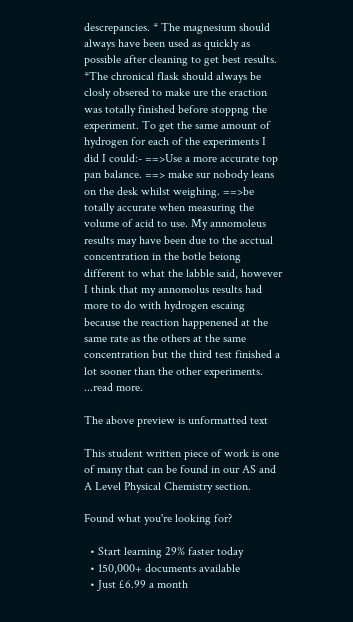descrepancies. * The magnesium should always have been used as quickly as possible after cleaning to get best results. *The chronical flask should always be closly obsered to make ure the eraction was totally finished before stoppng the experiment. To get the same amount of hydrogen for each of the experiments I did I could:- ==>Use a more accurate top pan balance. ==> make sur nobody leans on the desk whilst weighing. ==>be totally accurate when measuring the volume of acid to use. My annomoleus results may have been due to the acctual concentration in the botle beiong different to what the labble said, however I think that my annomolus results had more to do with hydrogen escaing because the reaction happenened at the same rate as the others at the same concentration but the third test finished a lot sooner than the other experiments. ...read more.

The above preview is unformatted text

This student written piece of work is one of many that can be found in our AS and A Level Physical Chemistry section.

Found what you're looking for?

  • Start learning 29% faster today
  • 150,000+ documents available
  • Just £6.99 a month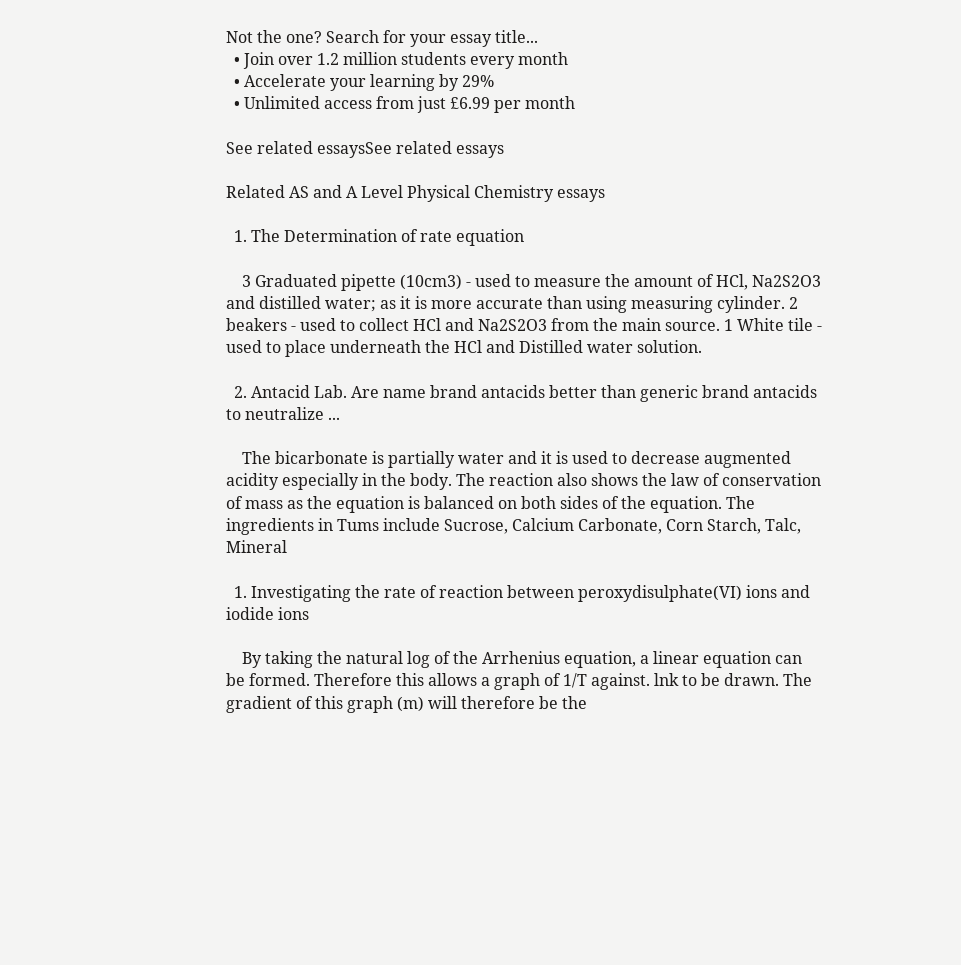Not the one? Search for your essay title...
  • Join over 1.2 million students every month
  • Accelerate your learning by 29%
  • Unlimited access from just £6.99 per month

See related essaysSee related essays

Related AS and A Level Physical Chemistry essays

  1. The Determination of rate equation

    3 Graduated pipette (10cm3) - used to measure the amount of HCl, Na2S2O3 and distilled water; as it is more accurate than using measuring cylinder. 2 beakers - used to collect HCl and Na2S2O3 from the main source. 1 White tile - used to place underneath the HCl and Distilled water solution.

  2. Antacid Lab. Are name brand antacids better than generic brand antacids to neutralize ...

    The bicarbonate is partially water and it is used to decrease augmented acidity especially in the body. The reaction also shows the law of conservation of mass as the equation is balanced on both sides of the equation. The ingredients in Tums include Sucrose, Calcium Carbonate, Corn Starch, Talc, Mineral

  1. Investigating the rate of reaction between peroxydisulphate(VI) ions and iodide ions

    By taking the natural log of the Arrhenius equation, a linear equation can be formed. Therefore this allows a graph of 1/T against. lnk to be drawn. The gradient of this graph (m) will therefore be the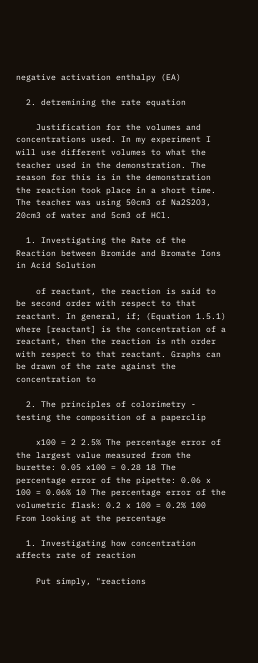negative activation enthalpy (EA)

  2. detremining the rate equation

    Justification for the volumes and concentrations used. In my experiment I will use different volumes to what the teacher used in the demonstration. The reason for this is in the demonstration the reaction took place in a short time. The teacher was using 50cm3 of Na2S2O3, 20cm3 of water and 5cm3 of HCl.

  1. Investigating the Rate of the Reaction between Bromide and Bromate Ions in Acid Solution

    of reactant, the reaction is said to be second order with respect to that reactant. In general, if; (Equation 1.5.1) where [reactant] is the concentration of a reactant, then the reaction is nth order with respect to that reactant. Graphs can be drawn of the rate against the concentration to

  2. The principles of colorimetry - testing the composition of a paperclip

    x100 = 2 2.5% The percentage error of the largest value measured from the burette: 0.05 x100 = 0.28 18 The percentage error of the pipette: 0.06 x 100 = 0.06% 10 The percentage error of the volumetric flask: 0.2 x 100 = 0.2% 100 From looking at the percentage

  1. Investigating how concentration affects rate of reaction

    Put simply, "reactions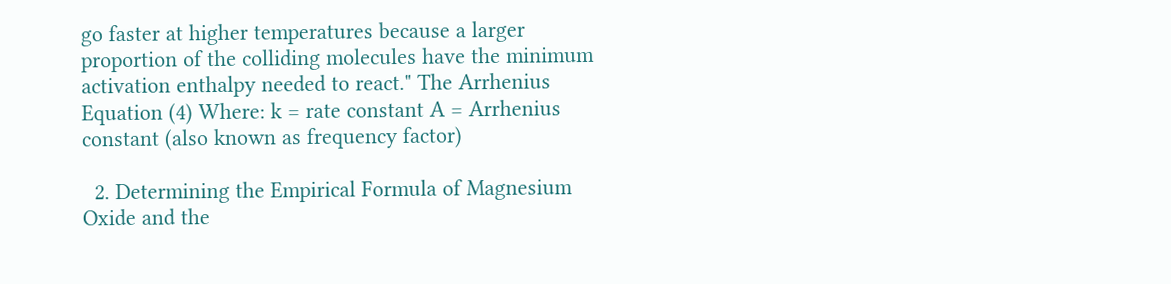go faster at higher temperatures because a larger proportion of the colliding molecules have the minimum activation enthalpy needed to react." The Arrhenius Equation (4) Where: k = rate constant A = Arrhenius constant (also known as frequency factor)

  2. Determining the Empirical Formula of Magnesium Oxide and the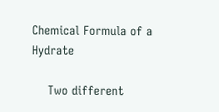Chemical Formula of a Hydrate

    Two different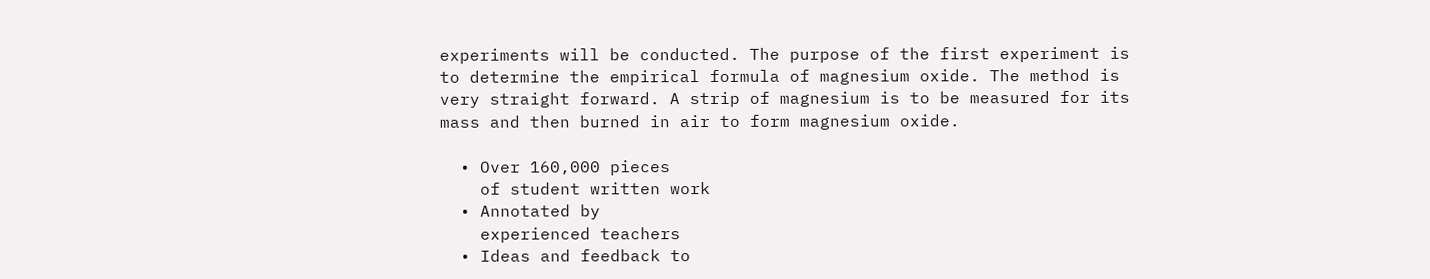experiments will be conducted. The purpose of the first experiment is to determine the empirical formula of magnesium oxide. The method is very straight forward. A strip of magnesium is to be measured for its mass and then burned in air to form magnesium oxide.

  • Over 160,000 pieces
    of student written work
  • Annotated by
    experienced teachers
  • Ideas and feedback to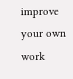improve your own work